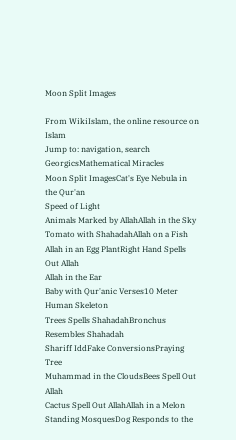Moon Split Images

From WikiIslam, the online resource on Islam
Jump to: navigation, search
GeorgicsMathematical Miracles
Moon Split ImagesCat's Eye Nebula in the Qur'an
Speed of Light
Animals Marked by AllahAllah in the Sky
Tomato with ShahadahAllah on a Fish
Allah in an Egg PlantRight Hand Spells Out Allah
Allah in the Ear
Baby with Qur'anic Verses10 Meter Human Skeleton
Trees Spells ShahadahBronchus Resembles Shahadah
Shariff IddFake ConversionsPraying Tree
Muhammad in the CloudsBees Spell Out Allah
Cactus Spell Out AllahAllah in a Melon
Standing MosquesDog Responds to the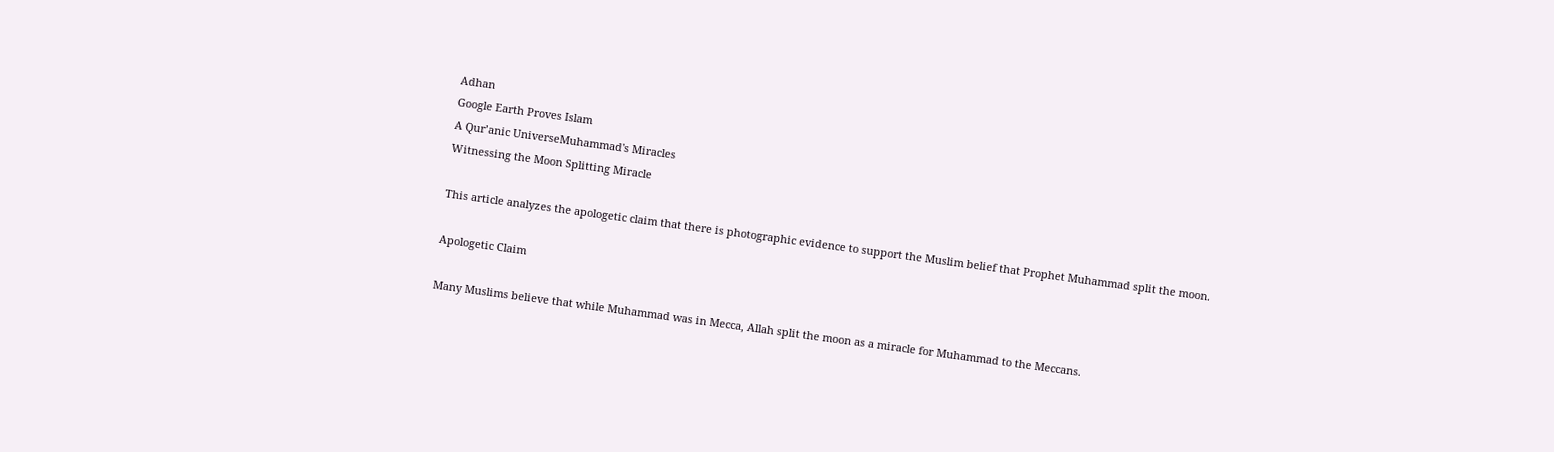Adhan
Google Earth Proves Islam
A Qur’anic UniverseMuhammad's Miracles
Witnessing the Moon Splitting Miracle

This article analyzes the apologetic claim that there is photographic evidence to support the Muslim belief that Prophet Muhammad split the moon.

Apologetic Claim

Many Muslims believe that while Muhammad was in Mecca, Allah split the moon as a miracle for Muhammad to the Meccans.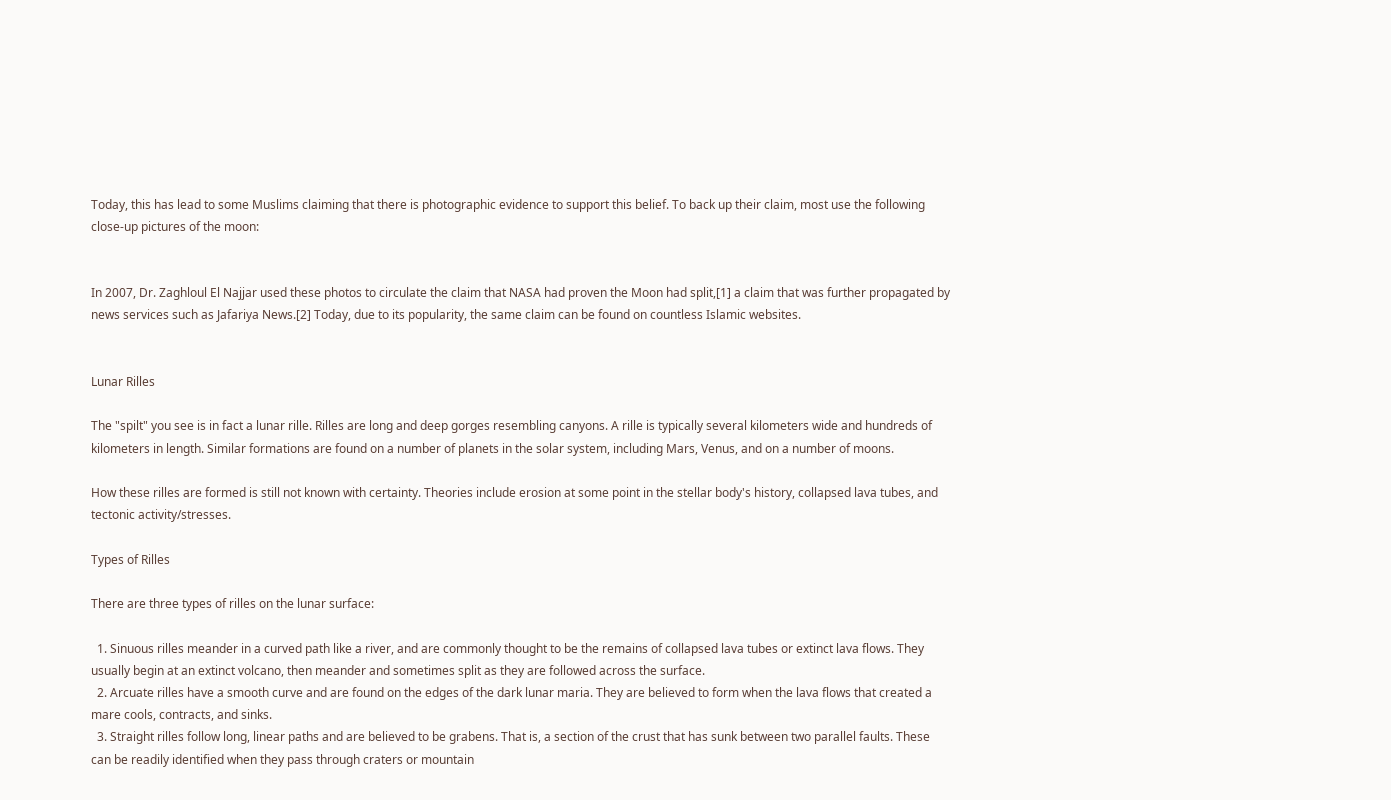Today, this has lead to some Muslims claiming that there is photographic evidence to support this belief. To back up their claim, most use the following close-up pictures of the moon:


In 2007, Dr. Zaghloul El Najjar used these photos to circulate the claim that NASA had proven the Moon had split,[1] a claim that was further propagated by news services such as Jafariya News.[2] Today, due to its popularity, the same claim can be found on countless Islamic websites.


Lunar Rilles

The "spilt" you see is in fact a lunar rille. Rilles are long and deep gorges resembling canyons. A rille is typically several kilometers wide and hundreds of kilometers in length. Similar formations are found on a number of planets in the solar system, including Mars, Venus, and on a number of moons.

How these rilles are formed is still not known with certainty. Theories include erosion at some point in the stellar body's history, collapsed lava tubes, and tectonic activity/stresses.

Types of Rilles

There are three types of rilles on the lunar surface:

  1. Sinuous rilles meander in a curved path like a river, and are commonly thought to be the remains of collapsed lava tubes or extinct lava flows. They usually begin at an extinct volcano, then meander and sometimes split as they are followed across the surface.
  2. Arcuate rilles have a smooth curve and are found on the edges of the dark lunar maria. They are believed to form when the lava flows that created a mare cools, contracts, and sinks.
  3. Straight rilles follow long, linear paths and are believed to be grabens. That is, a section of the crust that has sunk between two parallel faults. These can be readily identified when they pass through craters or mountain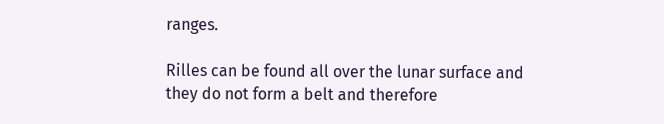ranges.

Rilles can be found all over the lunar surface and they do not form a belt and therefore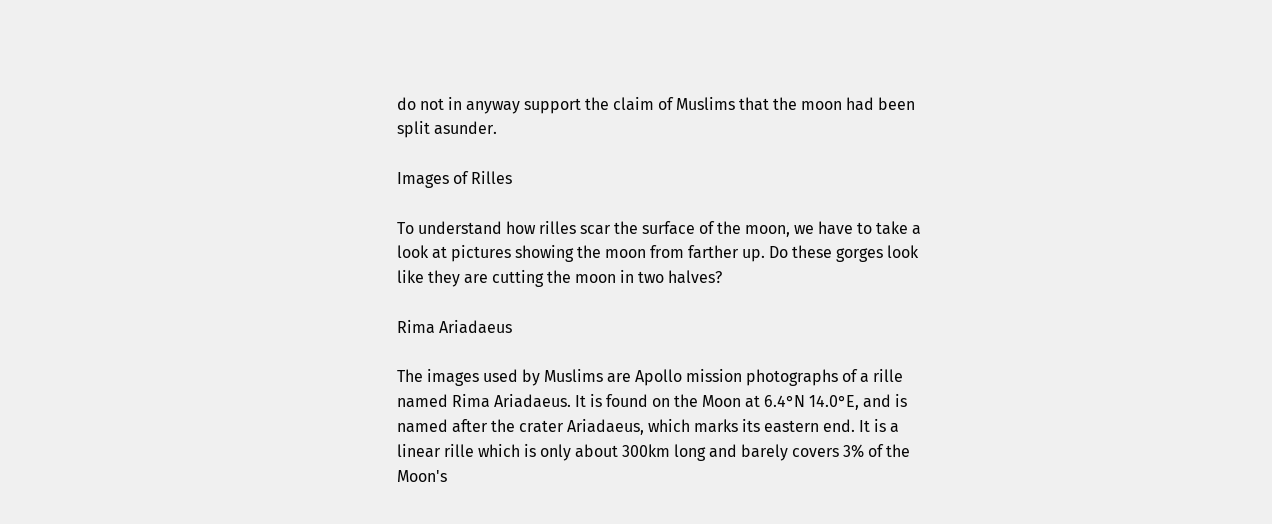do not in anyway support the claim of Muslims that the moon had been split asunder.

Images of Rilles

To understand how rilles scar the surface of the moon, we have to take a look at pictures showing the moon from farther up. Do these gorges look like they are cutting the moon in two halves?

Rima Ariadaeus

The images used by Muslims are Apollo mission photographs of a rille named Rima Ariadaeus. It is found on the Moon at 6.4°N 14.0°E, and is named after the crater Ariadaeus, which marks its eastern end. It is a linear rille which is only about 300km long and barely covers 3% of the Moon's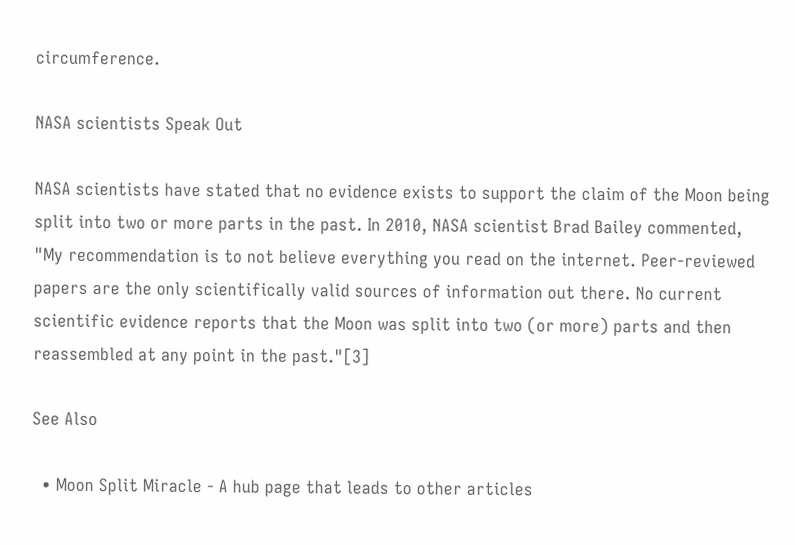circumference.

NASA scientists Speak Out

NASA scientists have stated that no evidence exists to support the claim of the Moon being split into two or more parts in the past. In 2010, NASA scientist Brad Bailey commented, "My recommendation is to not believe everything you read on the internet. Peer-reviewed papers are the only scientifically valid sources of information out there. No current scientific evidence reports that the Moon was split into two (or more) parts and then reassembled at any point in the past."[3]

See Also

  • Moon Split Miracle - A hub page that leads to other articles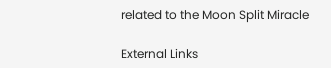related to the Moon Split Miracle

External Links